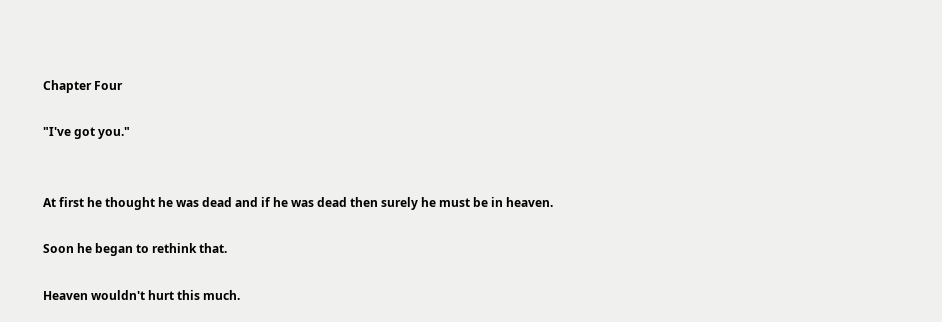Chapter Four

"I've got you."


At first he thought he was dead and if he was dead then surely he must be in heaven.

Soon he began to rethink that.

Heaven wouldn't hurt this much.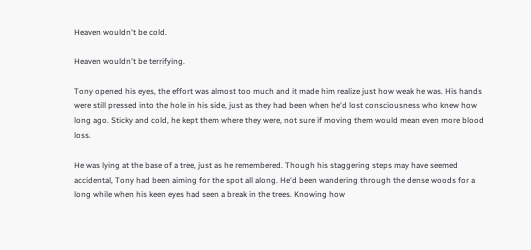Heaven wouldn't be cold.

Heaven wouldn't be terrifying.

Tony opened his eyes, the effort was almost too much and it made him realize just how weak he was. His hands were still pressed into the hole in his side, just as they had been when he'd lost consciousness who knew how long ago. Sticky and cold, he kept them where they were, not sure if moving them would mean even more blood loss.

He was lying at the base of a tree, just as he remembered. Though his staggering steps may have seemed accidental, Tony had been aiming for the spot all along. He'd been wandering through the dense woods for a long while when his keen eyes had seen a break in the trees. Knowing how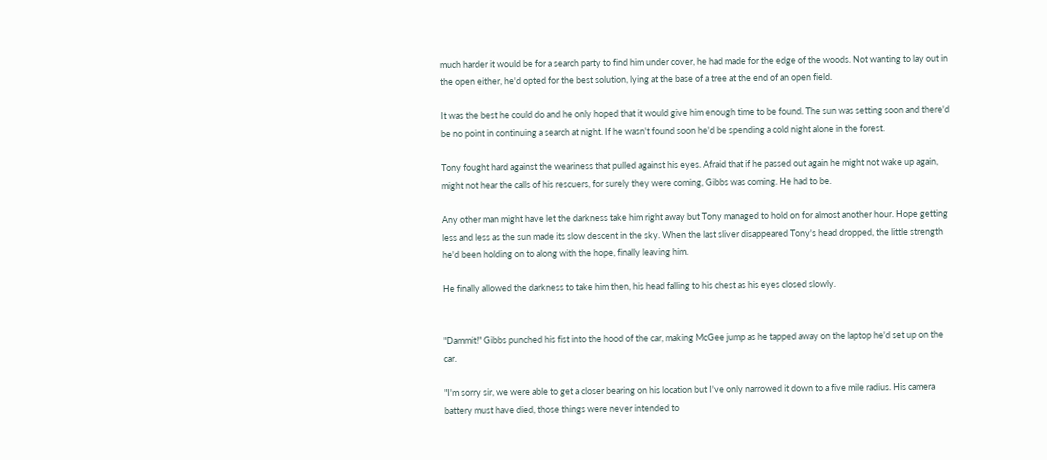much harder it would be for a search party to find him under cover, he had made for the edge of the woods. Not wanting to lay out in the open either, he'd opted for the best solution, lying at the base of a tree at the end of an open field.

It was the best he could do and he only hoped that it would give him enough time to be found. The sun was setting soon and there'd be no point in continuing a search at night. If he wasn't found soon he'd be spending a cold night alone in the forest.

Tony fought hard against the weariness that pulled against his eyes. Afraid that if he passed out again he might not wake up again, might not hear the calls of his rescuers, for surely they were coming, Gibbs was coming. He had to be.

Any other man might have let the darkness take him right away but Tony managed to hold on for almost another hour. Hope getting less and less as the sun made its slow descent in the sky. When the last sliver disappeared Tony's head dropped, the little strength he'd been holding on to along with the hope, finally leaving him.

He finally allowed the darkness to take him then, his head falling to his chest as his eyes closed slowly.


"Dammit!" Gibbs punched his fist into the hood of the car, making McGee jump as he tapped away on the laptop he'd set up on the car.

"I'm sorry sir, we were able to get a closer bearing on his location but I've only narrowed it down to a five mile radius. His camera battery must have died, those things were never intended to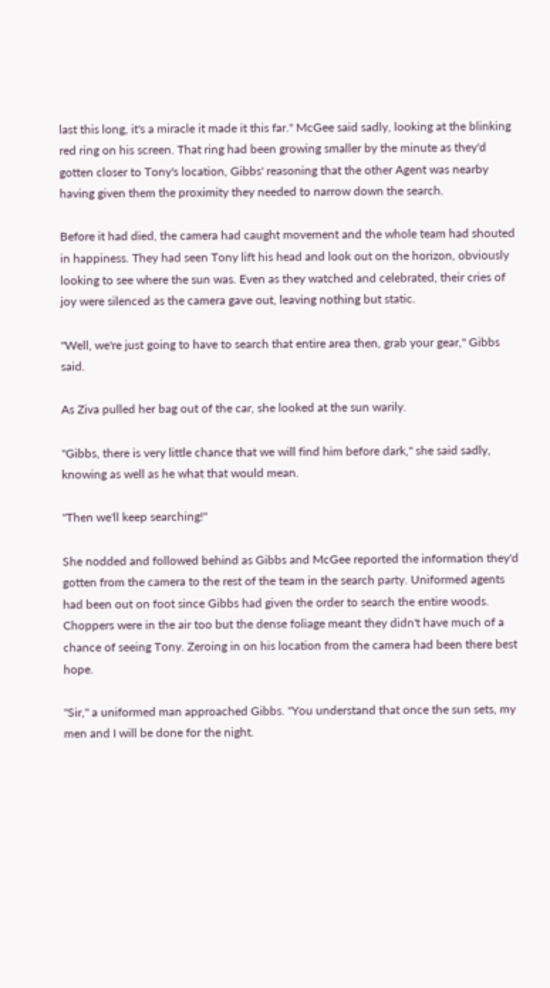last this long, it's a miracle it made it this far." McGee said sadly, looking at the blinking red ring on his screen. That ring had been growing smaller by the minute as they'd gotten closer to Tony's location, Gibbs' reasoning that the other Agent was nearby having given them the proximity they needed to narrow down the search.

Before it had died, the camera had caught movement and the whole team had shouted in happiness. They had seen Tony lift his head and look out on the horizon, obviously looking to see where the sun was. Even as they watched and celebrated, their cries of joy were silenced as the camera gave out, leaving nothing but static.

"Well, we're just going to have to search that entire area then, grab your gear," Gibbs said.

As Ziva pulled her bag out of the car, she looked at the sun warily.

"Gibbs, there is very little chance that we will find him before dark," she said sadly, knowing as well as he what that would mean.

"Then we'll keep searching!"

She nodded and followed behind as Gibbs and McGee reported the information they'd gotten from the camera to the rest of the team in the search party. Uniformed agents had been out on foot since Gibbs had given the order to search the entire woods. Choppers were in the air too but the dense foliage meant they didn't have much of a chance of seeing Tony. Zeroing in on his location from the camera had been there best hope.

"Sir," a uniformed man approached Gibbs. "You understand that once the sun sets, my men and I will be done for the night.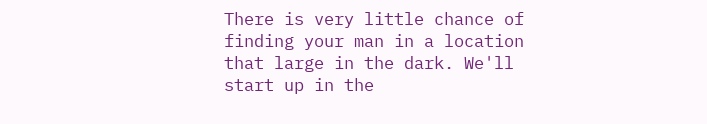There is very little chance of finding your man in a location that large in the dark. We'll start up in the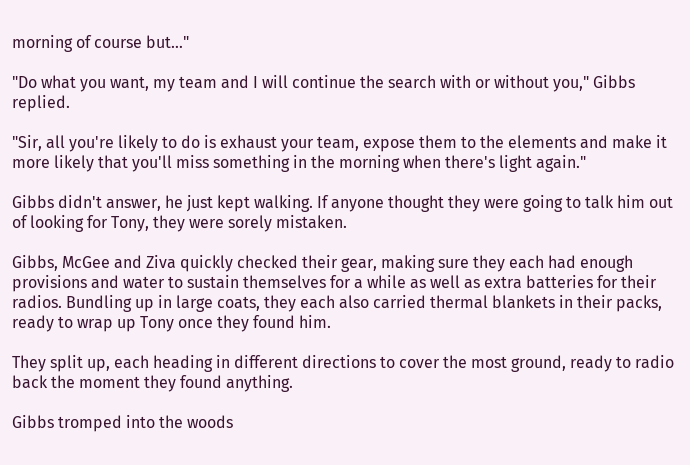morning of course but…"

"Do what you want, my team and I will continue the search with or without you," Gibbs replied.

"Sir, all you're likely to do is exhaust your team, expose them to the elements and make it more likely that you'll miss something in the morning when there's light again."

Gibbs didn't answer, he just kept walking. If anyone thought they were going to talk him out of looking for Tony, they were sorely mistaken.

Gibbs, McGee and Ziva quickly checked their gear, making sure they each had enough provisions and water to sustain themselves for a while as well as extra batteries for their radios. Bundling up in large coats, they each also carried thermal blankets in their packs, ready to wrap up Tony once they found him.

They split up, each heading in different directions to cover the most ground, ready to radio back the moment they found anything.

Gibbs tromped into the woods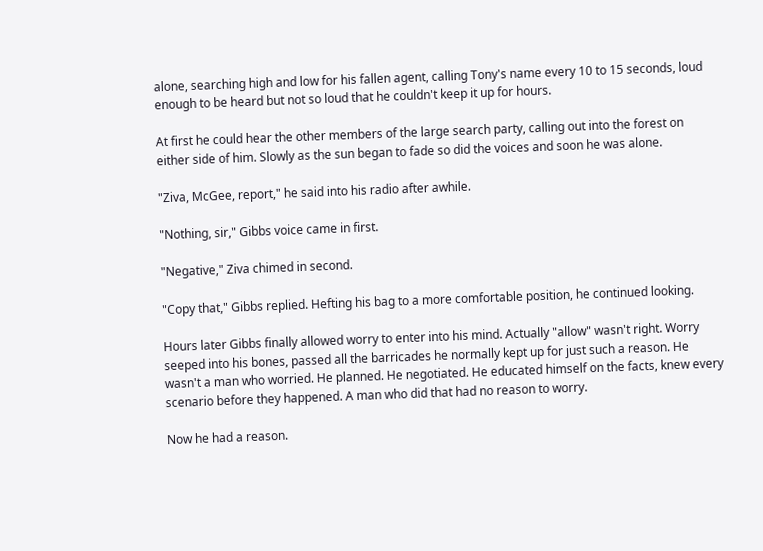alone, searching high and low for his fallen agent, calling Tony's name every 10 to 15 seconds, loud enough to be heard but not so loud that he couldn't keep it up for hours.

At first he could hear the other members of the large search party, calling out into the forest on either side of him. Slowly as the sun began to fade so did the voices and soon he was alone.

"Ziva, McGee, report," he said into his radio after awhile.

"Nothing, sir," Gibbs voice came in first.

"Negative," Ziva chimed in second.

"Copy that," Gibbs replied. Hefting his bag to a more comfortable position, he continued looking.

Hours later Gibbs finally allowed worry to enter into his mind. Actually "allow" wasn't right. Worry seeped into his bones, passed all the barricades he normally kept up for just such a reason. He wasn't a man who worried. He planned. He negotiated. He educated himself on the facts, knew every scenario before they happened. A man who did that had no reason to worry.

Now he had a reason.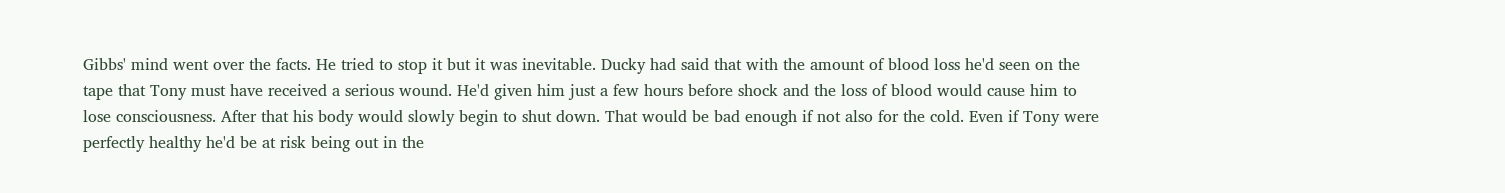Gibbs' mind went over the facts. He tried to stop it but it was inevitable. Ducky had said that with the amount of blood loss he'd seen on the tape that Tony must have received a serious wound. He'd given him just a few hours before shock and the loss of blood would cause him to lose consciousness. After that his body would slowly begin to shut down. That would be bad enough if not also for the cold. Even if Tony were perfectly healthy he'd be at risk being out in the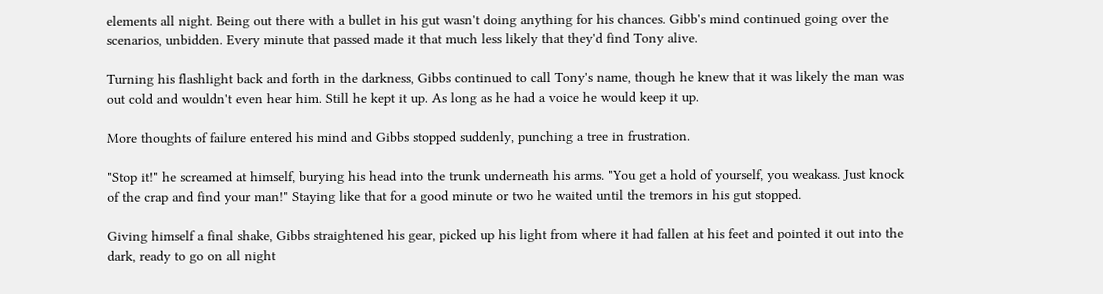elements all night. Being out there with a bullet in his gut wasn't doing anything for his chances. Gibb's mind continued going over the scenarios, unbidden. Every minute that passed made it that much less likely that they'd find Tony alive.

Turning his flashlight back and forth in the darkness, Gibbs continued to call Tony's name, though he knew that it was likely the man was out cold and wouldn't even hear him. Still he kept it up. As long as he had a voice he would keep it up.

More thoughts of failure entered his mind and Gibbs stopped suddenly, punching a tree in frustration.

"Stop it!" he screamed at himself, burying his head into the trunk underneath his arms. "You get a hold of yourself, you weakass. Just knock of the crap and find your man!" Staying like that for a good minute or two he waited until the tremors in his gut stopped.

Giving himself a final shake, Gibbs straightened his gear, picked up his light from where it had fallen at his feet and pointed it out into the dark, ready to go on all night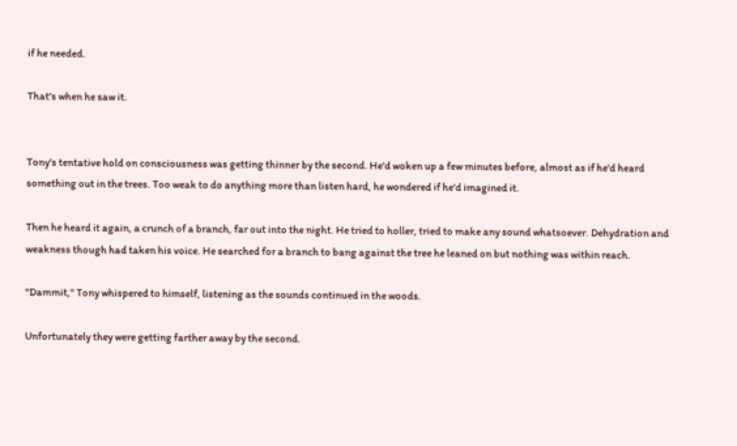if he needed.

That's when he saw it.


Tony's tentative hold on consciousness was getting thinner by the second. He'd woken up a few minutes before, almost as if he'd heard something out in the trees. Too weak to do anything more than listen hard, he wondered if he'd imagined it.

Then he heard it again, a crunch of a branch, far out into the night. He tried to holler, tried to make any sound whatsoever. Dehydration and weakness though had taken his voice. He searched for a branch to bang against the tree he leaned on but nothing was within reach.

"Dammit," Tony whispered to himself, listening as the sounds continued in the woods.

Unfortunately they were getting farther away by the second.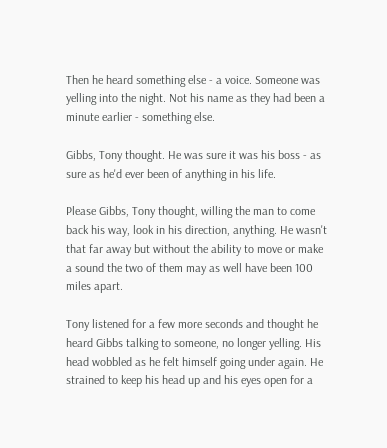Then he heard something else - a voice. Someone was yelling into the night. Not his name as they had been a minute earlier - something else.

Gibbs, Tony thought. He was sure it was his boss - as sure as he'd ever been of anything in his life.

Please Gibbs, Tony thought, willing the man to come back his way, look in his direction, anything. He wasn't that far away but without the ability to move or make a sound the two of them may as well have been 100 miles apart.

Tony listened for a few more seconds and thought he heard Gibbs talking to someone, no longer yelling. His head wobbled as he felt himself going under again. He strained to keep his head up and his eyes open for a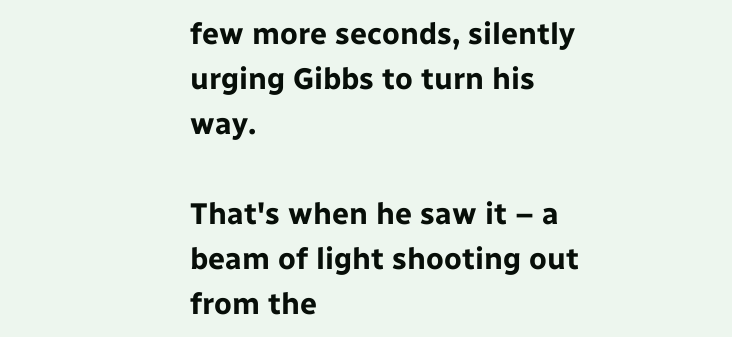few more seconds, silently urging Gibbs to turn his way.

That's when he saw it – a beam of light shooting out from the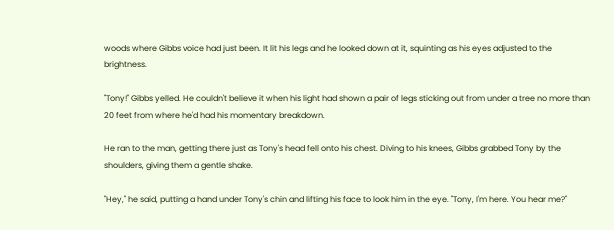woods where Gibbs voice had just been. It lit his legs and he looked down at it, squinting as his eyes adjusted to the brightness.

"Tony!" Gibbs yelled. He couldn't believe it when his light had shown a pair of legs sticking out from under a tree no more than 20 feet from where he'd had his momentary breakdown.

He ran to the man, getting there just as Tony's head fell onto his chest. Diving to his knees, Gibbs grabbed Tony by the shoulders, giving them a gentle shake.

"Hey," he said, putting a hand under Tony's chin and lifting his face to look him in the eye. "Tony, I'm here. You hear me?"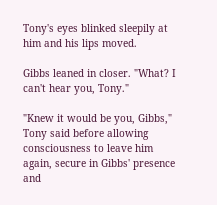Tony's eyes blinked sleepily at him and his lips moved.

Gibbs leaned in closer. "What? I can't hear you, Tony."

"Knew it would be you, Gibbs," Tony said before allowing consciousness to leave him again, secure in Gibbs' presence and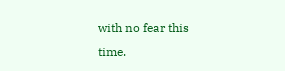with no fear this time.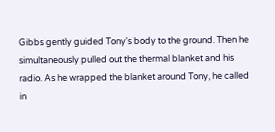Gibbs gently guided Tony's body to the ground. Then he simultaneously pulled out the thermal blanket and his radio. As he wrapped the blanket around Tony, he called in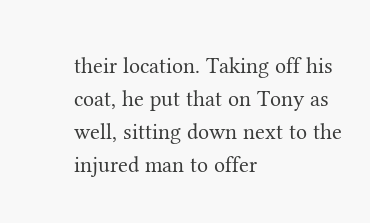their location. Taking off his coat, he put that on Tony as well, sitting down next to the injured man to offer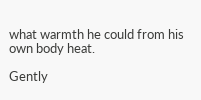what warmth he could from his own body heat.

Gently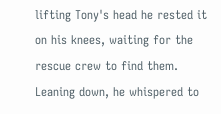lifting Tony's head he rested it on his knees, waiting for the rescue crew to find them. Leaning down, he whispered to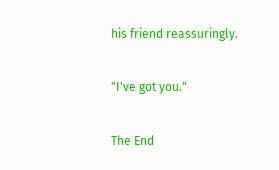his friend reassuringly.

"I've got you."

The End